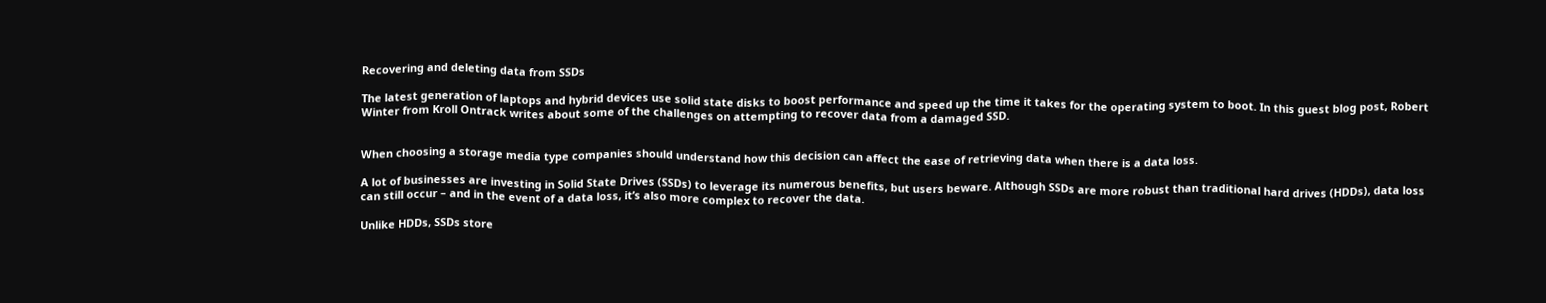Recovering and deleting data from SSDs

The latest generation of laptops and hybrid devices use solid state disks to boost performance and speed up the time it takes for the operating system to boot. In this guest blog post, Robert Winter from Kroll Ontrack writes about some of the challenges on attempting to recover data from a damaged SSD.


When choosing a storage media type companies should understand how this decision can affect the ease of retrieving data when there is a data loss.

A lot of businesses are investing in Solid State Drives (SSDs) to leverage its numerous benefits, but users beware. Although SSDs are more robust than traditional hard drives (HDDs), data loss can still occur – and in the event of a data loss, it’s also more complex to recover the data.

Unlike HDDs, SSDs store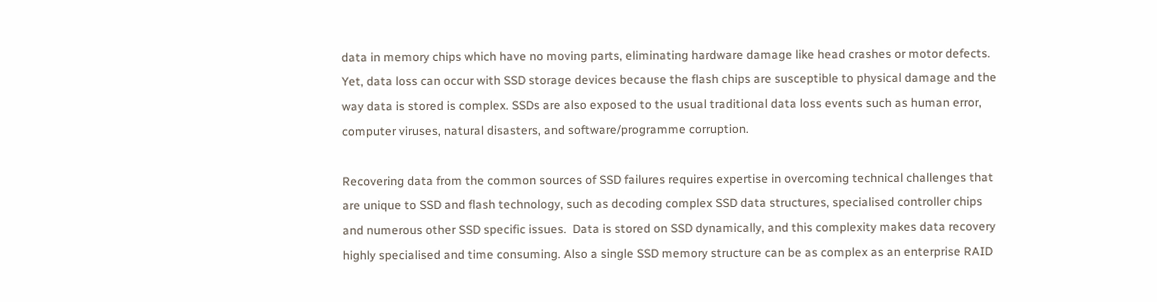data in memory chips which have no moving parts, eliminating hardware damage like head crashes or motor defects. Yet, data loss can occur with SSD storage devices because the flash chips are susceptible to physical damage and the way data is stored is complex. SSDs are also exposed to the usual traditional data loss events such as human error, computer viruses, natural disasters, and software/programme corruption.

Recovering data from the common sources of SSD failures requires expertise in overcoming technical challenges that are unique to SSD and flash technology, such as decoding complex SSD data structures, specialised controller chips and numerous other SSD specific issues.  Data is stored on SSD dynamically, and this complexity makes data recovery highly specialised and time consuming. Also a single SSD memory structure can be as complex as an enterprise RAID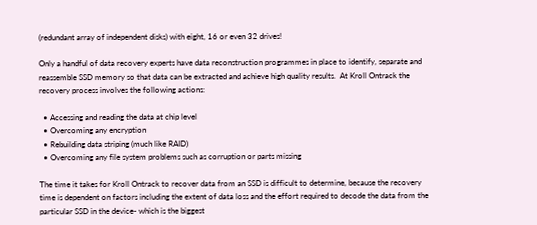(redundant array of independent disks) with eight, 16 or even 32 drives!

Only a handful of data recovery experts have data reconstruction programmes in place to identify, separate and reassemble SSD memory so that data can be extracted and achieve high quality results.  At Kroll Ontrack the recovery process involves the following actions:

  • Accessing and reading the data at chip level
  • Overcoming any encryption
  • Rebuilding data striping (much like RAID)
  • Overcoming any file system problems such as corruption or parts missing

The time it takes for Kroll Ontrack to recover data from an SSD is difficult to determine, because the recovery time is dependent on factors including the extent of data loss and the effort required to decode the data from the particular SSD in the device- which is the biggest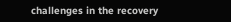challenges in the recovery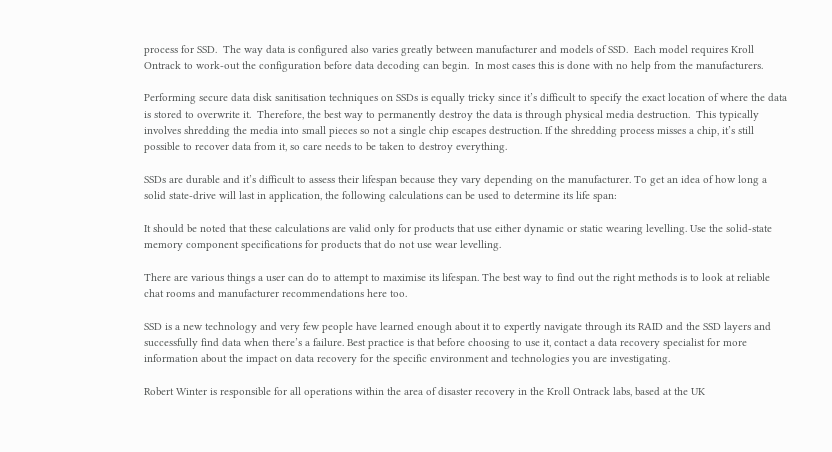process for SSD.  The way data is configured also varies greatly between manufacturer and models of SSD.  Each model requires Kroll Ontrack to work-out the configuration before data decoding can begin.  In most cases this is done with no help from the manufacturers.

Performing secure data disk sanitisation techniques on SSDs is equally tricky since it’s difficult to specify the exact location of where the data is stored to overwrite it.  Therefore, the best way to permanently destroy the data is through physical media destruction.  This typically involves shredding the media into small pieces so not a single chip escapes destruction. If the shredding process misses a chip, it’s still possible to recover data from it, so care needs to be taken to destroy everything.

SSDs are durable and it’s difficult to assess their lifespan because they vary depending on the manufacturer. To get an idea of how long a solid state-drive will last in application, the following calculations can be used to determine its life span:

It should be noted that these calculations are valid only for products that use either dynamic or static wearing levelling. Use the solid-state memory component specifications for products that do not use wear levelling.

There are various things a user can do to attempt to maximise its lifespan. The best way to find out the right methods is to look at reliable chat rooms and manufacturer recommendations here too.

SSD is a new technology and very few people have learned enough about it to expertly navigate through its RAID and the SSD layers and successfully find data when there’s a failure. Best practice is that before choosing to use it, contact a data recovery specialist for more information about the impact on data recovery for the specific environment and technologies you are investigating.

Robert Winter is responsible for all operations within the area of disaster recovery in the Kroll Ontrack labs, based at the UK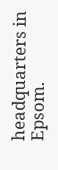headquarters in Epsom.